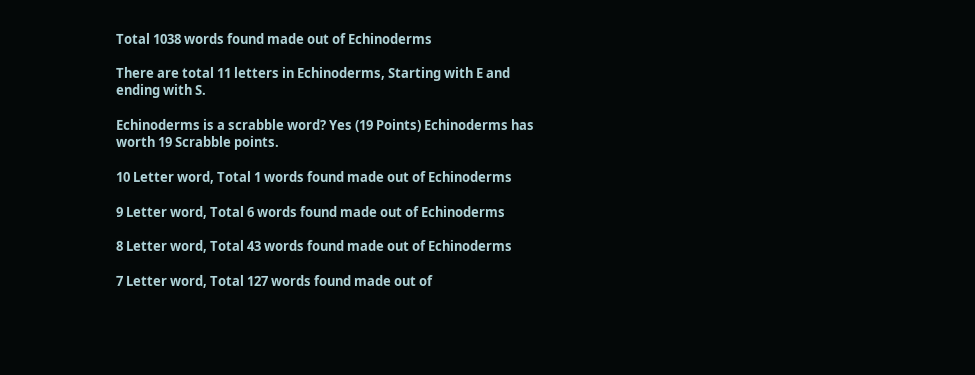Total 1038 words found made out of Echinoderms

There are total 11 letters in Echinoderms, Starting with E and ending with S.

Echinoderms is a scrabble word? Yes (19 Points) Echinoderms has worth 19 Scrabble points.

10 Letter word, Total 1 words found made out of Echinoderms

9 Letter word, Total 6 words found made out of Echinoderms

8 Letter word, Total 43 words found made out of Echinoderms

7 Letter word, Total 127 words found made out of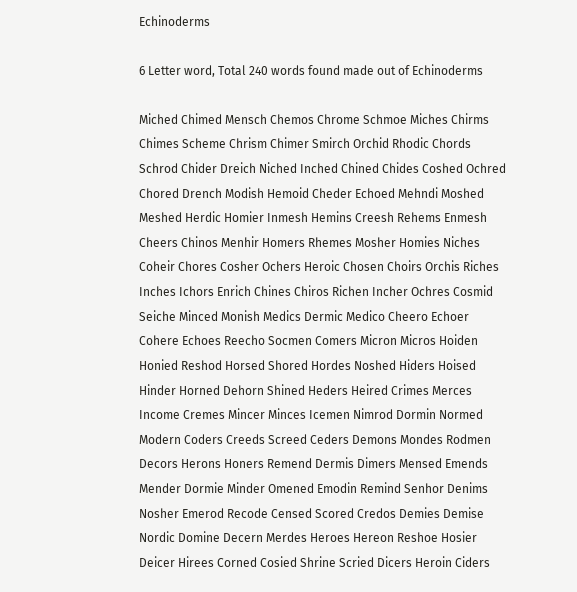Echinoderms

6 Letter word, Total 240 words found made out of Echinoderms

Miched Chimed Mensch Chemos Chrome Schmoe Miches Chirms Chimes Scheme Chrism Chimer Smirch Orchid Rhodic Chords Schrod Chider Dreich Niched Inched Chined Chides Coshed Ochred Chored Drench Modish Hemoid Cheder Echoed Mehndi Moshed Meshed Herdic Homier Inmesh Hemins Creesh Rehems Enmesh Cheers Chinos Menhir Homers Rhemes Mosher Homies Niches Coheir Chores Cosher Ochers Heroic Chosen Choirs Orchis Riches Inches Ichors Enrich Chines Chiros Richen Incher Ochres Cosmid Seiche Minced Monish Medics Dermic Medico Cheero Echoer Cohere Echoes Reecho Socmen Comers Micron Micros Hoiden Honied Reshod Horsed Shored Hordes Noshed Hiders Hoised Hinder Horned Dehorn Shined Heders Heired Crimes Merces Income Cremes Mincer Minces Icemen Nimrod Dormin Normed Modern Coders Creeds Screed Ceders Demons Mondes Rodmen Decors Herons Honers Remend Dermis Dimers Mensed Emends Mender Dormie Minder Omened Emodin Remind Senhor Denims Nosher Emerod Recode Censed Scored Credos Demies Demise Nordic Domine Decern Merdes Heroes Hereon Reshoe Hosier Deicer Hirees Corned Cosied Shrine Scried Dicers Heroin Ciders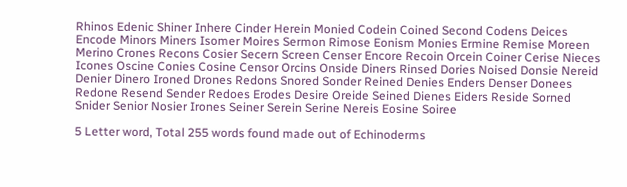Rhinos Edenic Shiner Inhere Cinder Herein Monied Codein Coined Second Codens Deices Encode Minors Miners Isomer Moires Sermon Rimose Eonism Monies Ermine Remise Moreen Merino Crones Recons Cosier Secern Screen Censer Encore Recoin Orcein Coiner Cerise Nieces Icones Oscine Conies Cosine Censor Orcins Onside Diners Rinsed Dories Noised Donsie Nereid Denier Dinero Ironed Drones Redons Snored Sonder Reined Denies Enders Denser Donees Redone Resend Sender Redoes Erodes Desire Oreide Seined Dienes Eiders Reside Sorned Snider Senior Nosier Irones Seiner Serein Serine Nereis Eosine Soiree

5 Letter word, Total 255 words found made out of Echinoderms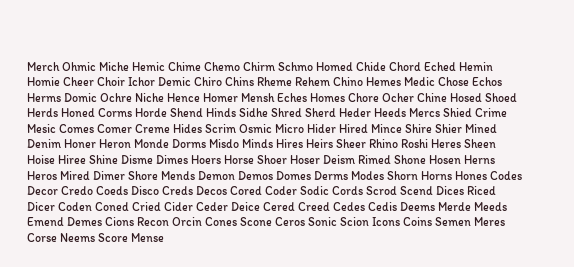Merch Ohmic Miche Hemic Chime Chemo Chirm Schmo Homed Chide Chord Eched Hemin Homie Cheer Choir Ichor Demic Chiro Chins Rheme Rehem Chino Hemes Medic Chose Echos Herms Domic Ochre Niche Hence Homer Mensh Eches Homes Chore Ocher Chine Hosed Shoed Herds Honed Corms Horde Shend Hinds Sidhe Shred Sherd Heder Heeds Mercs Shied Crime Mesic Comes Comer Creme Hides Scrim Osmic Micro Hider Hired Mince Shire Shier Mined Denim Honer Heron Monde Dorms Misdo Minds Hires Heirs Sheer Rhino Roshi Heres Sheen Hoise Hiree Shine Disme Dimes Hoers Horse Shoer Hoser Deism Rimed Shone Hosen Herns Heros Mired Dimer Shore Mends Demon Demos Domes Derms Modes Shorn Horns Hones Codes Decor Credo Coeds Disco Creds Decos Cored Coder Sodic Cords Scrod Scend Dices Riced Dicer Coden Coned Cried Cider Ceder Deice Cered Creed Cedes Cedis Deems Merde Meeds Emend Demes Cions Recon Orcin Cones Scone Ceros Sonic Scion Icons Coins Semen Meres Corse Neems Score Mense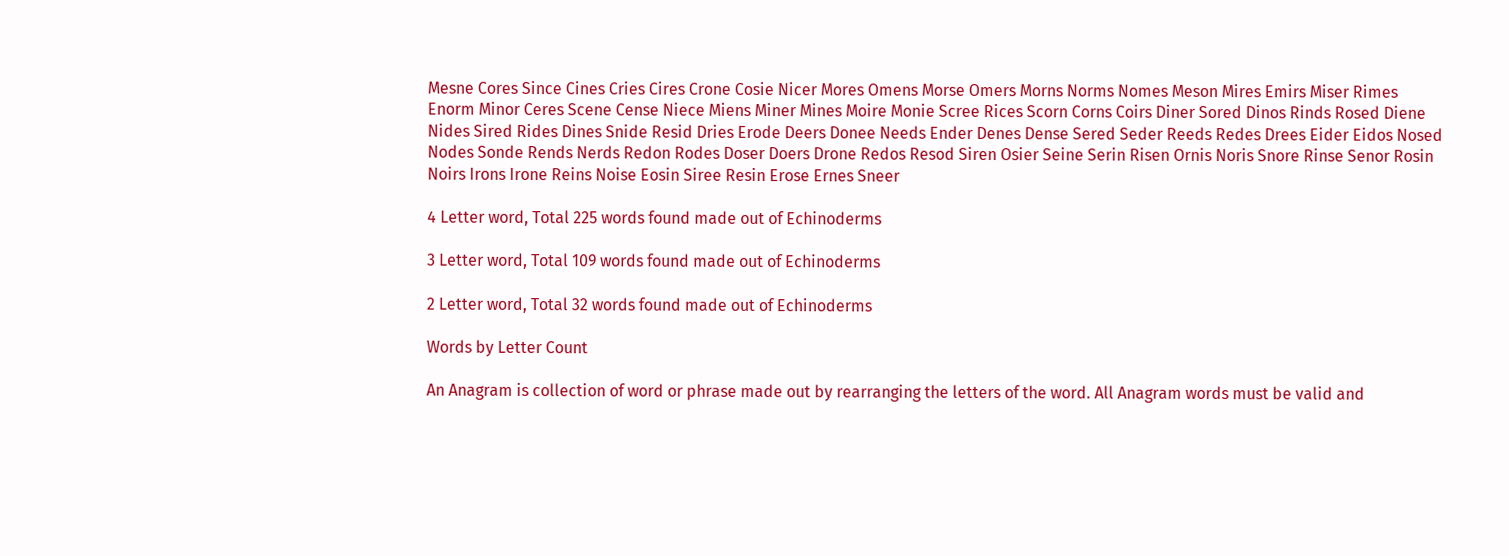Mesne Cores Since Cines Cries Cires Crone Cosie Nicer Mores Omens Morse Omers Morns Norms Nomes Meson Mires Emirs Miser Rimes Enorm Minor Ceres Scene Cense Niece Miens Miner Mines Moire Monie Scree Rices Scorn Corns Coirs Diner Sored Dinos Rinds Rosed Diene Nides Sired Rides Dines Snide Resid Dries Erode Deers Donee Needs Ender Denes Dense Sered Seder Reeds Redes Drees Eider Eidos Nosed Nodes Sonde Rends Nerds Redon Rodes Doser Doers Drone Redos Resod Siren Osier Seine Serin Risen Ornis Noris Snore Rinse Senor Rosin Noirs Irons Irone Reins Noise Eosin Siree Resin Erose Ernes Sneer

4 Letter word, Total 225 words found made out of Echinoderms

3 Letter word, Total 109 words found made out of Echinoderms

2 Letter word, Total 32 words found made out of Echinoderms

Words by Letter Count

An Anagram is collection of word or phrase made out by rearranging the letters of the word. All Anagram words must be valid and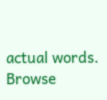actual words.
Browse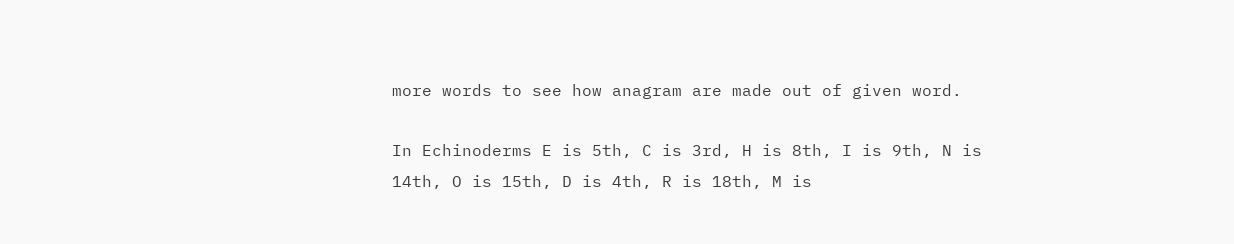more words to see how anagram are made out of given word.

In Echinoderms E is 5th, C is 3rd, H is 8th, I is 9th, N is 14th, O is 15th, D is 4th, R is 18th, M is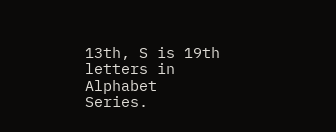13th, S is 19th letters in Alphabet Series.